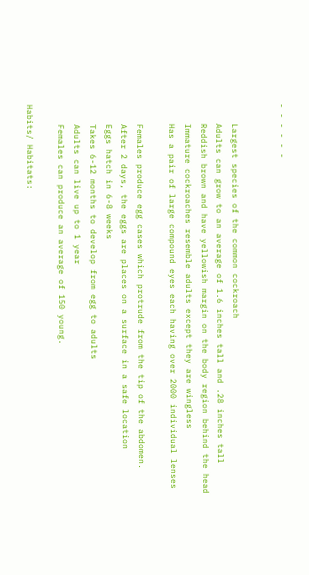- - - - - -


    Largest species of the common cockroach
    Adults can grow to an average of 1.6 inches tall and .28 inches tall
    Reddish brown and have yellowish margin on the body region behind the head
    Immature cockroaches resemble adults except they are wingless
    Has a pair of large compound eyes each having over 2000 individual lenses

    Females produce egg cases which protrude from the tip of the abdomen.
    After 2 days, the eggs are places on a surface in a safe location
    Eggs hatch in 6-8 weeks
    Takes 6-12 months to develop from egg to adults
    Adults can live up to 1 year
    Females can produce an average of 150 young.

Habits/ Habitats: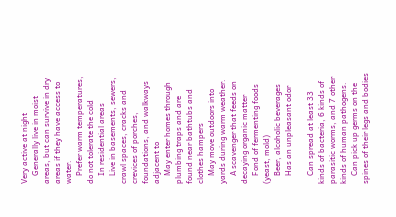Very active at night
    Generally live in moist areas, but can survive in dry areas if they have access to water.
    Prefer warm temperatures, do not tolerate the cold
    In residential areas
    Live in basements, sewers, crawl spaces, cracks and crevices of porches, foundations, and walkways adjacent to
    May enter homes through plumbing traps and are found near bathtubs and clothes hampers
    May move outdoors into yards during warm weather.
    A scavenger that feeds on decaying organic matter
    Fond of fermenting foods (yeast, mold)
    Beer, alcoholic beverages
    Has an unpleasant odor

    Can spread at least 33 kinds of bacteria, 6 kinds of parasitic worms, and 7 other kinds of human pathogens.
    Can pick up germs on the spines of their legs and bodies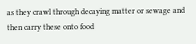as they crawl through decaying matter or sewage and then carry these onto food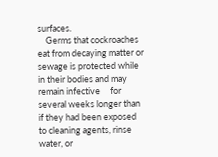surfaces.
    Germs that cockroaches eat from decaying matter or sewage is protected while in their bodies and may remain infective     for several weeks longer than if they had been exposed to cleaning agents, rinse water, or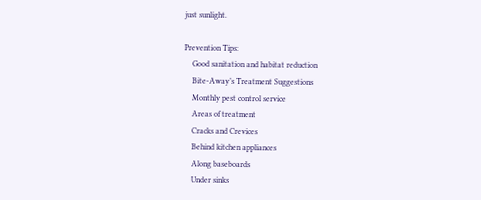just sunlight.

Prevention Tips:
    Good sanitation and habitat reduction
    Bite-Away’s Treatment Suggestions
    Monthly pest control service
    Areas of treatment
    Cracks and Crevices
    Behind kitchen appliances
    Along baseboards
    Under sinks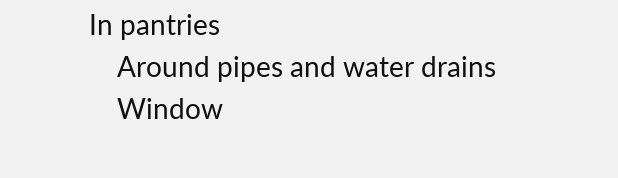In pantries
    Around pipes and water drains
    Window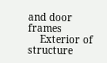and door frames
    Exterior of structure